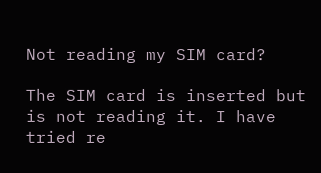Not reading my SIM card?

The SIM card is inserted but is not reading it. I have tried re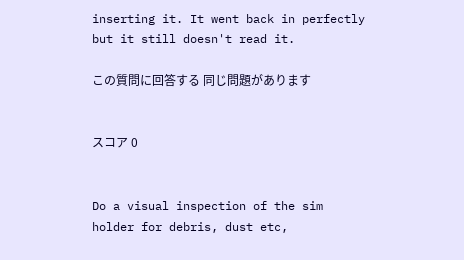inserting it. It went back in perfectly but it still doesn't read it.

この質問に回答する 同じ問題があります


スコア 0


Do a visual inspection of the sim holder for debris, dust etc,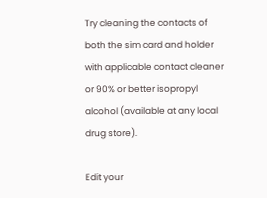Try cleaning the contacts of both the sim card and holder with applicable contact cleaner or 90% or better isopropyl alcohol (available at any local drug store).

Edit your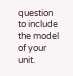question to include the model of your unit.